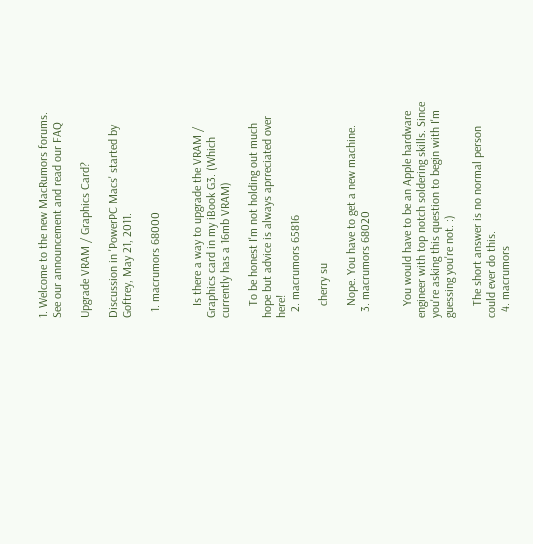1. Welcome to the new MacRumors forums. See our announcement and read our FAQ

Upgrade VRAM / Graphics Card?

Discussion in 'PowerPC Macs' started by Goftrey, May 21, 2011.

  1. macrumors 68000


    Is there a way to upgrade the VRAM / Graphics card in my iBook G3. (Which currently has a 16mb VRAM)

    To be honest I'm not holding out much hope but advice is always aprreciated over here!
  2. macrumors 65816

    cherry su

    Nope. You have to get a new machine.
  3. macrumors 68020


    You would have to be an Apple hardware engineer with top notch soldering skills. Since you're asking this question to begin with I'm guessing you're not. :)

    The short answer is no normal person could ever do this.
  4. macrumors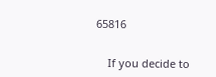65816


    If you decide to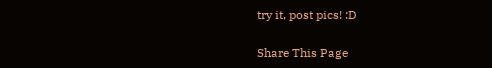try it, post pics! :D

Share This Page